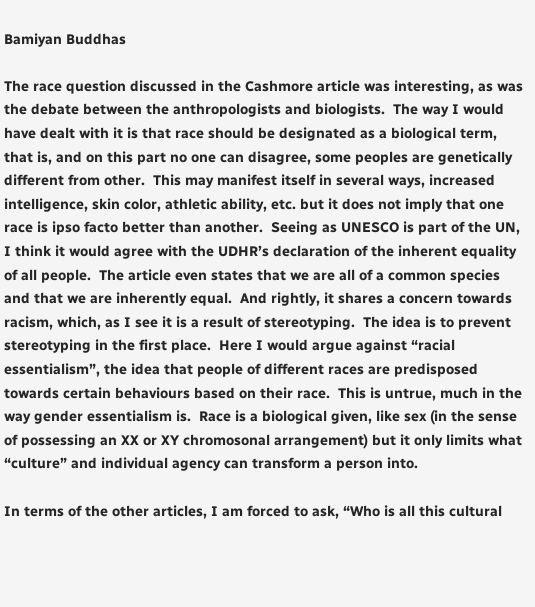Bamiyan Buddhas

The race question discussed in the Cashmore article was interesting, as was the debate between the anthropologists and biologists.  The way I would have dealt with it is that race should be designated as a biological term, that is, and on this part no one can disagree, some peoples are genetically different from other.  This may manifest itself in several ways, increased intelligence, skin color, athletic ability, etc. but it does not imply that one race is ipso facto better than another.  Seeing as UNESCO is part of the UN, I think it would agree with the UDHR’s declaration of the inherent equality of all people.  The article even states that we are all of a common species and that we are inherently equal.  And rightly, it shares a concern towards racism, which, as I see it is a result of stereotyping.  The idea is to prevent stereotyping in the first place.  Here I would argue against “racial essentialism”, the idea that people of different races are predisposed towards certain behaviours based on their race.  This is untrue, much in the way gender essentialism is.  Race is a biological given, like sex (in the sense of possessing an XX or XY chromosonal arrangement) but it only limits what “culture” and individual agency can transform a person into.

In terms of the other articles, I am forced to ask, “Who is all this cultural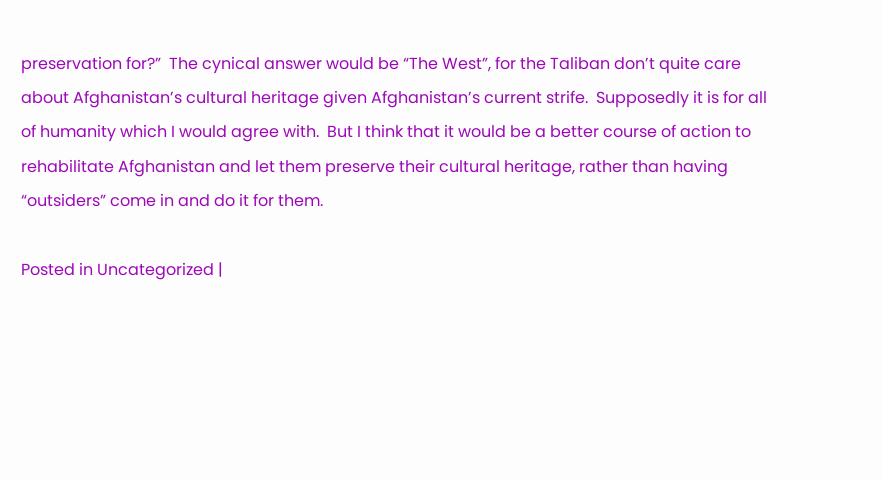preservation for?”  The cynical answer would be “The West”, for the Taliban don’t quite care about Afghanistan’s cultural heritage given Afghanistan’s current strife.  Supposedly it is for all of humanity which I would agree with.  But I think that it would be a better course of action to rehabilitate Afghanistan and let them preserve their cultural heritage, rather than having “outsiders” come in and do it for them.

Posted in Uncategorized |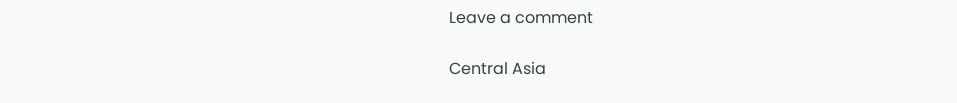Leave a comment

Central Asia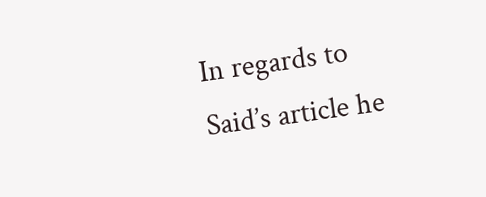In regards to Said’s article he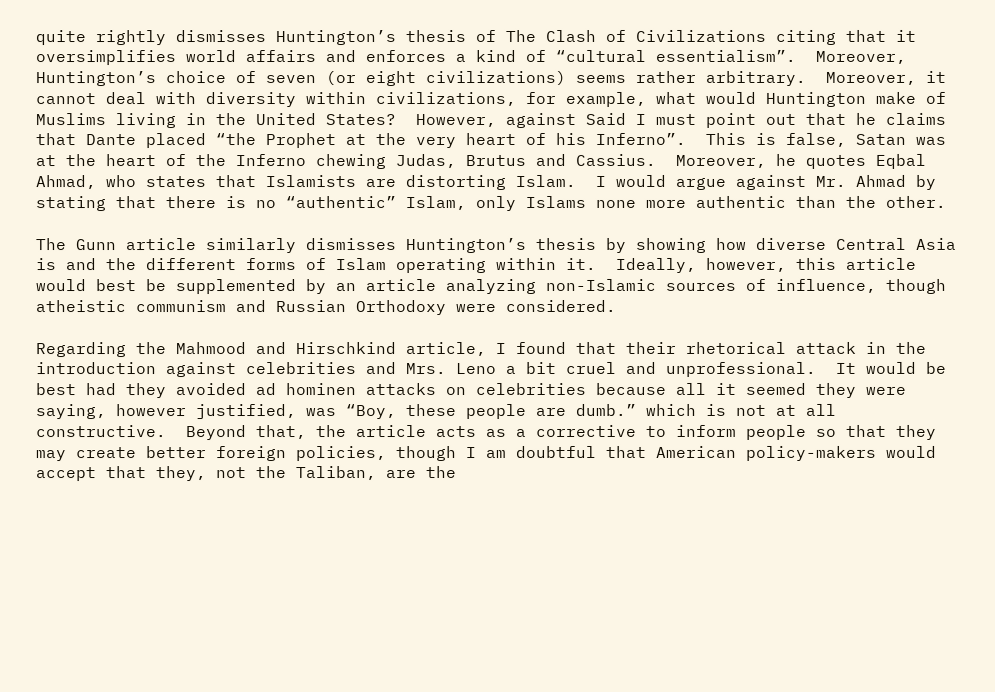quite rightly dismisses Huntington’s thesis of The Clash of Civilizations citing that it oversimplifies world affairs and enforces a kind of “cultural essentialism”.  Moreover, Huntington’s choice of seven (or eight civilizations) seems rather arbitrary.  Moreover, it cannot deal with diversity within civilizations, for example, what would Huntington make of Muslims living in the United States?  However, against Said I must point out that he claims that Dante placed “the Prophet at the very heart of his Inferno”.  This is false, Satan was at the heart of the Inferno chewing Judas, Brutus and Cassius.  Moreover, he quotes Eqbal Ahmad, who states that Islamists are distorting Islam.  I would argue against Mr. Ahmad by stating that there is no “authentic” Islam, only Islams none more authentic than the other.

The Gunn article similarly dismisses Huntington’s thesis by showing how diverse Central Asia is and the different forms of Islam operating within it.  Ideally, however, this article would best be supplemented by an article analyzing non-Islamic sources of influence, though atheistic communism and Russian Orthodoxy were considered.

Regarding the Mahmood and Hirschkind article, I found that their rhetorical attack in the introduction against celebrities and Mrs. Leno a bit cruel and unprofessional.  It would be best had they avoided ad hominen attacks on celebrities because all it seemed they were saying, however justified, was “Boy, these people are dumb.” which is not at all constructive.  Beyond that, the article acts as a corrective to inform people so that they may create better foreign policies, though I am doubtful that American policy-makers would accept that they, not the Taliban, are the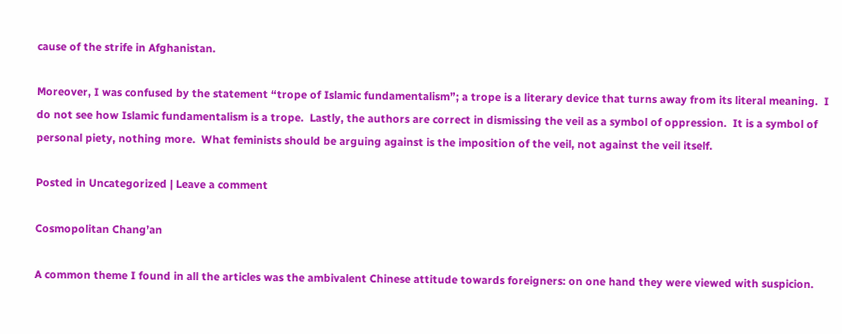cause of the strife in Afghanistan.

Moreover, I was confused by the statement “trope of Islamic fundamentalism”; a trope is a literary device that turns away from its literal meaning.  I do not see how Islamic fundamentalism is a trope.  Lastly, the authors are correct in dismissing the veil as a symbol of oppression.  It is a symbol of personal piety, nothing more.  What feminists should be arguing against is the imposition of the veil, not against the veil itself.

Posted in Uncategorized | Leave a comment

Cosmopolitan Chang’an

A common theme I found in all the articles was the ambivalent Chinese attitude towards foreigners: on one hand they were viewed with suspicion.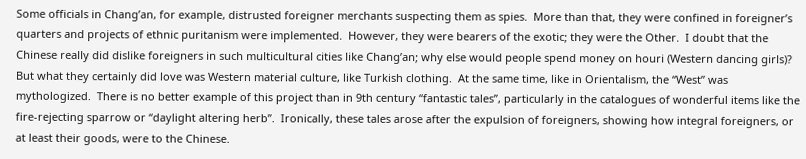Some officials in Chang’an, for example, distrusted foreigner merchants suspecting them as spies.  More than that, they were confined in foreigner’s quarters and projects of ethnic puritanism were implemented.  However, they were bearers of the exotic; they were the Other.  I doubt that the Chinese really did dislike foreigners in such multicultural cities like Chang’an; why else would people spend money on houri (Western dancing girls)?  But what they certainly did love was Western material culture, like Turkish clothing.  At the same time, like in Orientalism, the “West” was mythologized.  There is no better example of this project than in 9th century “fantastic tales”, particularly in the catalogues of wonderful items like the fire-rejecting sparrow or “daylight altering herb”.  Ironically, these tales arose after the expulsion of foreigners, showing how integral foreigners, or at least their goods, were to the Chinese.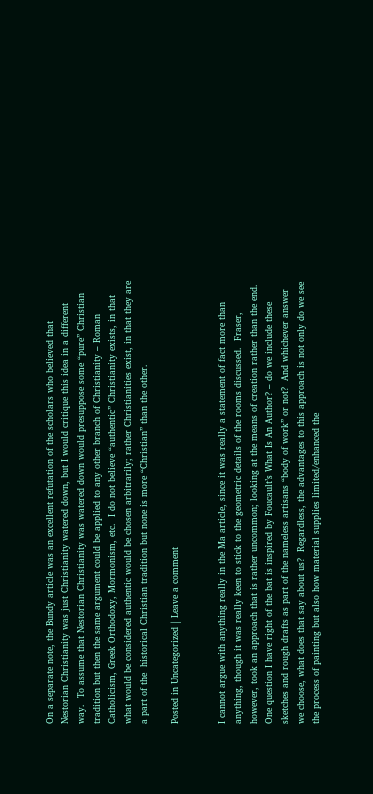On a separate note, the Bundy article was an excellent refutation of the scholars who believed that Nestorian Christianity was just Christianity watered down, but I would critique this idea in a different way.  To assume that Nestorian Christianity was watered down would presuppose some “pure” Christian tradition but then the same argument could be applied to any other branch of Christianity – Roman Catholicism, Greek Orthodoxy, Mormonism, etc.  I do not believe “authentic” Christianity exists, in that what would be considered authentic would be chosen arbitrarily; rather Christianities exist, in that they are a part of the  historical Christian tradition but none is more “Christian” than the other.

Posted in Uncategorized | Leave a comment


I cannot argue with anything really in the Ma article, since it was really a statement of fact more than anything, though it was really keen to stick to the geometric details of the rooms discussed.  Fraser, however, took an approach that is rather uncommon; looking at the means of creation rather than the end.  One question I have right of the bat is inspired by Foucault’s What Is An Author? – do we include these sketches and rough drafts as part of the nameless artisans “body of work” or not?  And whichever answer we choose, what does that say about us?  Regardless, the advantages to this approach is not only do we see the process of painting but also how material supplies limited/enhanced the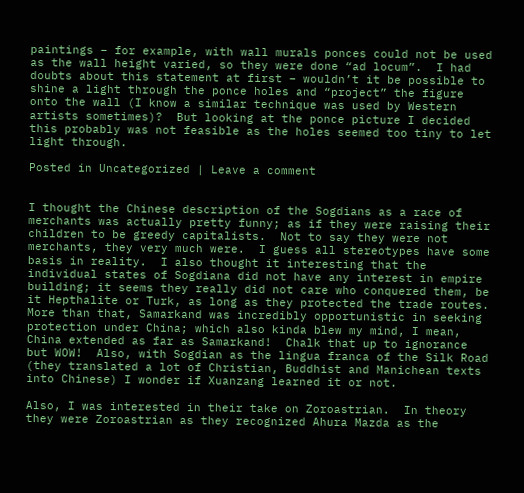paintings – for example, with wall murals ponces could not be used as the wall height varied, so they were done “ad locum”.  I had doubts about this statement at first – wouldn’t it be possible to shine a light through the ponce holes and “project” the figure onto the wall (I know a similar technique was used by Western artists sometimes)?  But looking at the ponce picture I decided this probably was not feasible as the holes seemed too tiny to let light through.

Posted in Uncategorized | Leave a comment


I thought the Chinese description of the Sogdians as a race of merchants was actually pretty funny; as if they were raising their children to be greedy capitalists.  Not to say they were not merchants, they very much were.  I guess all stereotypes have some basis in reality.  I also thought it interesting that the individual states of Sogdiana did not have any interest in empire building; it seems they really did not care who conquered them, be it Hepthalite or Turk, as long as they protected the trade routes.  More than that, Samarkand was incredibly opportunistic in seeking protection under China; which also kinda blew my mind, I mean, China extended as far as Samarkand!  Chalk that up to ignorance but WOW!  Also, with Sogdian as the lingua franca of the Silk Road (they translated a lot of Christian, Buddhist and Manichean texts into Chinese) I wonder if Xuanzang learned it or not.

Also, I was interested in their take on Zoroastrian.  In theory they were Zoroastrian as they recognized Ahura Mazda as the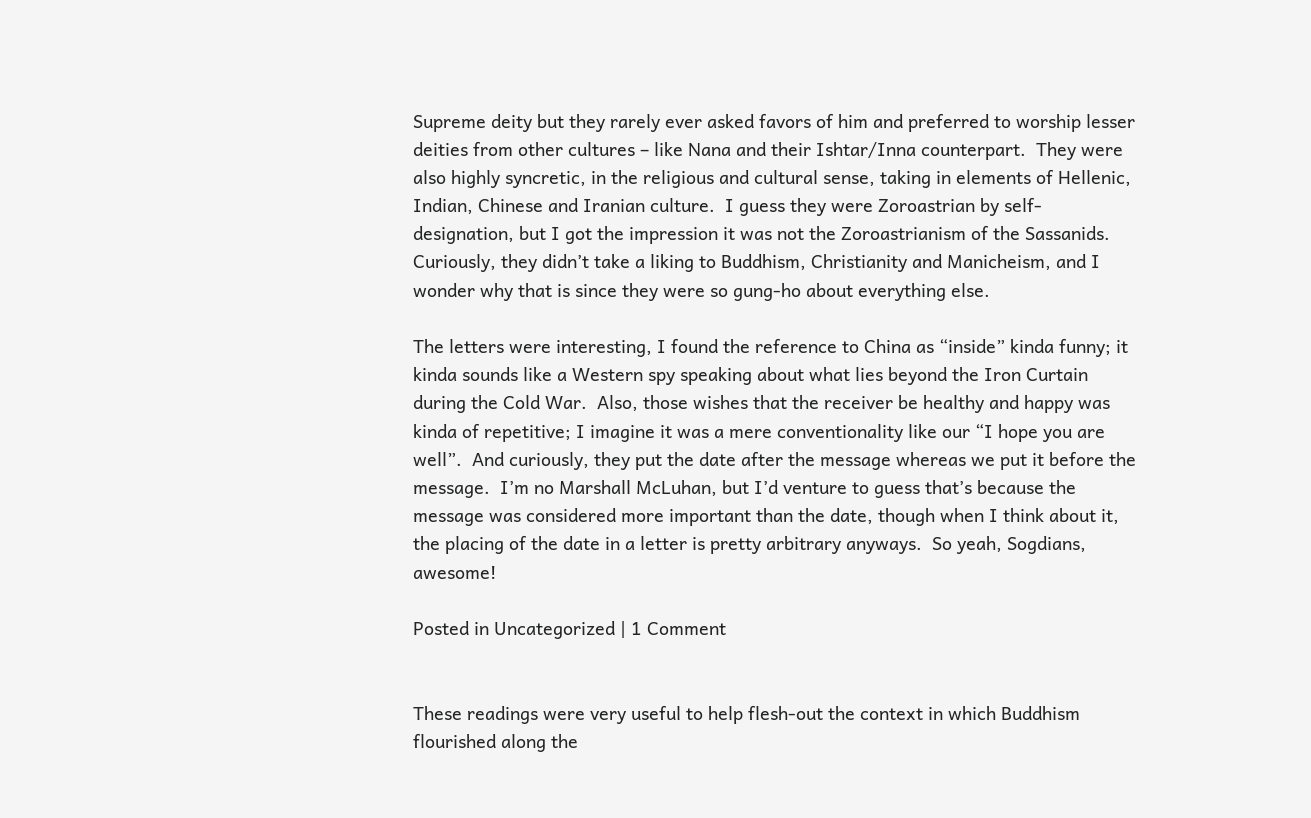Supreme deity but they rarely ever asked favors of him and preferred to worship lesser deities from other cultures – like Nana and their Ishtar/Inna counterpart.  They were also highly syncretic, in the religious and cultural sense, taking in elements of Hellenic, Indian, Chinese and Iranian culture.  I guess they were Zoroastrian by self-designation, but I got the impression it was not the Zoroastrianism of the Sassanids.  Curiously, they didn’t take a liking to Buddhism, Christianity and Manicheism, and I wonder why that is since they were so gung-ho about everything else.

The letters were interesting, I found the reference to China as “inside” kinda funny; it kinda sounds like a Western spy speaking about what lies beyond the Iron Curtain during the Cold War.  Also, those wishes that the receiver be healthy and happy was kinda of repetitive; I imagine it was a mere conventionality like our “I hope you are well”.  And curiously, they put the date after the message whereas we put it before the message.  I’m no Marshall McLuhan, but I’d venture to guess that’s because the message was considered more important than the date, though when I think about it, the placing of the date in a letter is pretty arbitrary anyways.  So yeah, Sogdians, awesome!

Posted in Uncategorized | 1 Comment


These readings were very useful to help flesh-out the context in which Buddhism flourished along the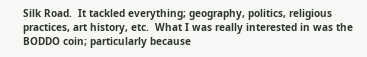Silk Road.  It tackled everything; geography, politics, religious practices, art history, etc.  What I was really interested in was the BODDO coin; particularly because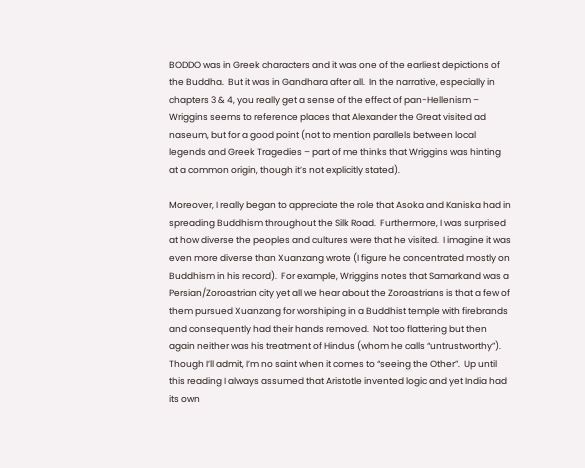BODDO was in Greek characters and it was one of the earliest depictions of the Buddha.  But it was in Gandhara after all.  In the narrative, especially in chapters 3 & 4, you really get a sense of the effect of pan-Hellenism – Wriggins seems to reference places that Alexander the Great visited ad naseum, but for a good point (not to mention parallels between local legends and Greek Tragedies – part of me thinks that Wriggins was hinting at a common origin, though it’s not explicitly stated).

Moreover, I really began to appreciate the role that Asoka and Kaniska had in spreading Buddhism throughout the Silk Road.  Furthermore, I was surprised at how diverse the peoples and cultures were that he visited.  I imagine it was even more diverse than Xuanzang wrote (I figure he concentrated mostly on Buddhism in his record).  For example, Wriggins notes that Samarkand was a Persian/Zoroastrian city yet all we hear about the Zoroastrians is that a few of them pursued Xuanzang for worshiping in a Buddhist temple with firebrands and consequently had their hands removed.  Not too flattering but then again neither was his treatment of Hindus (whom he calls “untrustworthy”).  Though I’ll admit, I’m no saint when it comes to “seeing the Other”.  Up until this reading I always assumed that Aristotle invented logic and yet India had its own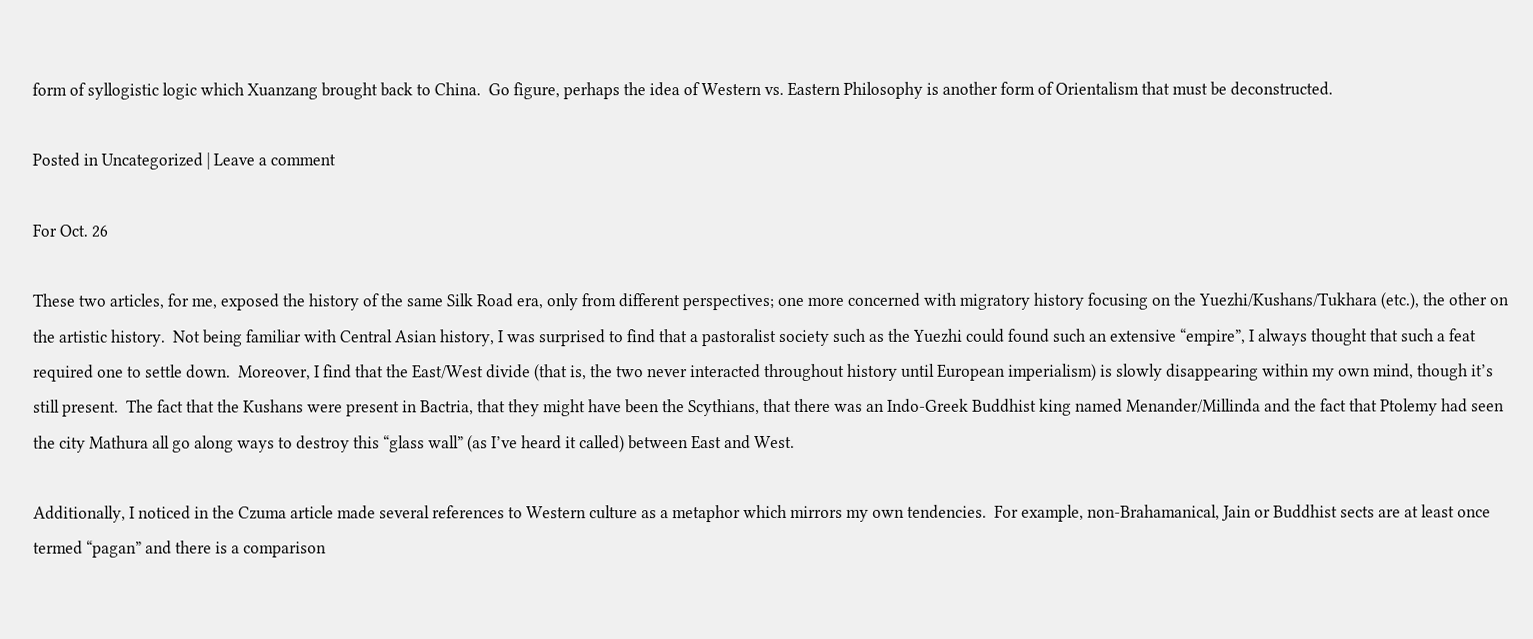form of syllogistic logic which Xuanzang brought back to China.  Go figure, perhaps the idea of Western vs. Eastern Philosophy is another form of Orientalism that must be deconstructed.

Posted in Uncategorized | Leave a comment

For Oct. 26

These two articles, for me, exposed the history of the same Silk Road era, only from different perspectives; one more concerned with migratory history focusing on the Yuezhi/Kushans/Tukhara (etc.), the other on the artistic history.  Not being familiar with Central Asian history, I was surprised to find that a pastoralist society such as the Yuezhi could found such an extensive “empire”, I always thought that such a feat required one to settle down.  Moreover, I find that the East/West divide (that is, the two never interacted throughout history until European imperialism) is slowly disappearing within my own mind, though it’s still present.  The fact that the Kushans were present in Bactria, that they might have been the Scythians, that there was an Indo-Greek Buddhist king named Menander/Millinda and the fact that Ptolemy had seen the city Mathura all go along ways to destroy this “glass wall” (as I’ve heard it called) between East and West.

Additionally, I noticed in the Czuma article made several references to Western culture as a metaphor which mirrors my own tendencies.  For example, non-Brahamanical, Jain or Buddhist sects are at least once termed “pagan” and there is a comparison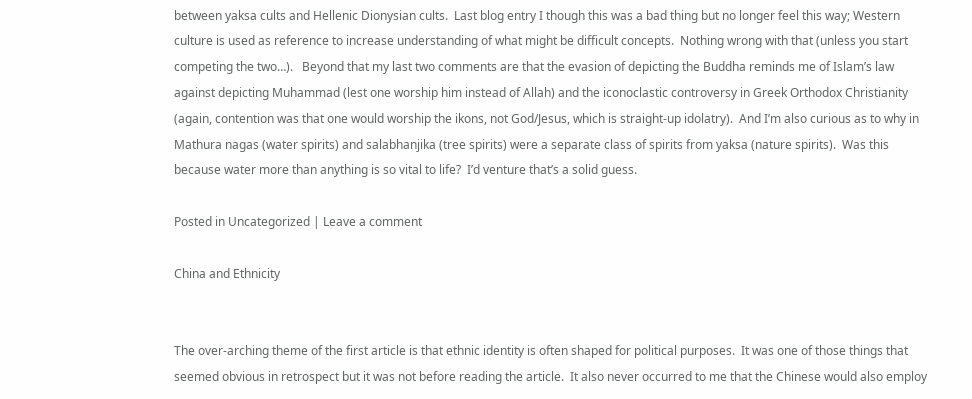between yaksa cults and Hellenic Dionysian cults.  Last blog entry I though this was a bad thing but no longer feel this way; Western culture is used as reference to increase understanding of what might be difficult concepts.  Nothing wrong with that (unless you start competing the two…).   Beyond that my last two comments are that the evasion of depicting the Buddha reminds me of Islam’s law against depicting Muhammad (lest one worship him instead of Allah) and the iconoclastic controversy in Greek Orthodox Christianity (again, contention was that one would worship the ikons, not God/Jesus, which is straight-up idolatry).  And I’m also curious as to why in Mathura nagas (water spirits) and salabhanjika (tree spirits) were a separate class of spirits from yaksa (nature spirits).  Was this because water more than anything is so vital to life?  I’d venture that’s a solid guess.

Posted in Uncategorized | Leave a comment

China and Ethnicity


The over-arching theme of the first article is that ethnic identity is often shaped for political purposes.  It was one of those things that seemed obvious in retrospect but it was not before reading the article.  It also never occurred to me that the Chinese would also employ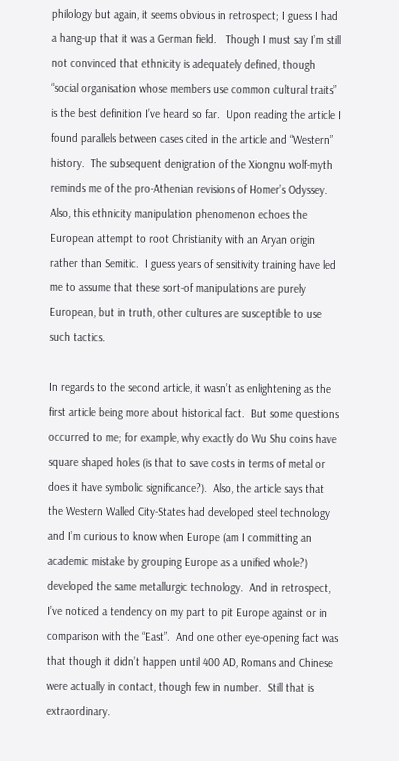philology but again, it seems obvious in retrospect; I guess I had a hang-up that it was a German field.   Though I must say I’m still not convinced that ethnicity is adequately defined, though “social organisation whose members use common cultural traits” is the best definition I’ve heard so far.  Upon reading the article I found parallels between cases cited in the article and “Western” history.  The subsequent denigration of the Xiongnu wolf-myth reminds me of the pro-Athenian revisions of Homer’s Odyssey.  Also, this ethnicity manipulation phenomenon echoes the European attempt to root Christianity with an Aryan origin rather than Semitic.  I guess years of sensitivity training have led me to assume that these sort-of manipulations are purely European, but in truth, other cultures are susceptible to use such tactics.

In regards to the second article, it wasn’t as enlightening as the first article being more about historical fact.  But some questions occurred to me; for example, why exactly do Wu Shu coins have square shaped holes (is that to save costs in terms of metal or does it have symbolic significance?).  Also, the article says that the Western Walled City-States had developed steel technology and I’m curious to know when Europe (am I committing an academic mistake by grouping Europe as a unified whole?) developed the same metallurgic technology.  And in retrospect, I’ve noticed a tendency on my part to pit Europe against or in comparison with the “East”.  And one other eye-opening fact was that though it didn’t happen until 400 AD, Romans and Chinese were actually in contact, though few in number.  Still that is extraordinary.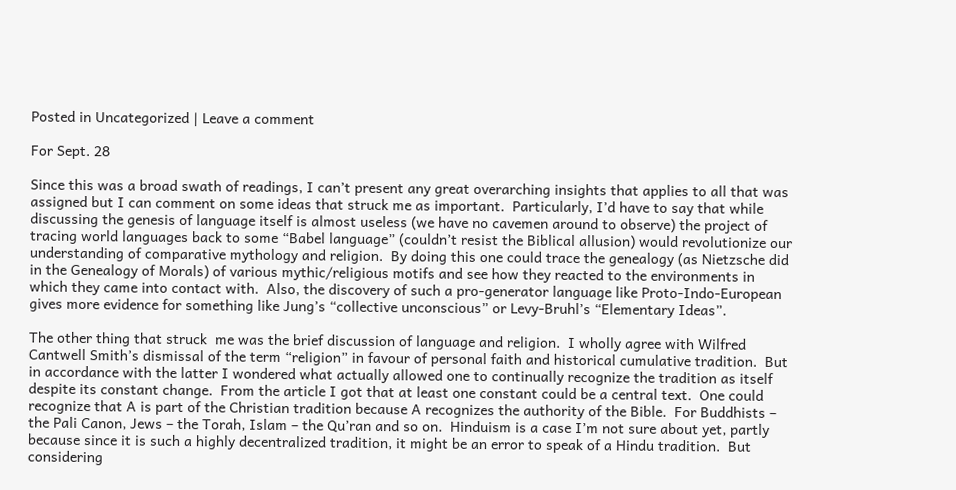Posted in Uncategorized | Leave a comment

For Sept. 28

Since this was a broad swath of readings, I can’t present any great overarching insights that applies to all that was assigned but I can comment on some ideas that struck me as important.  Particularly, I’d have to say that while discussing the genesis of language itself is almost useless (we have no cavemen around to observe) the project of tracing world languages back to some “Babel language” (couldn’t resist the Biblical allusion) would revolutionize our understanding of comparative mythology and religion.  By doing this one could trace the genealogy (as Nietzsche did in the Genealogy of Morals) of various mythic/religious motifs and see how they reacted to the environments in which they came into contact with.  Also, the discovery of such a pro-generator language like Proto-Indo-European gives more evidence for something like Jung’s “collective unconscious” or Levy-Bruhl’s “Elementary Ideas”.

The other thing that struck  me was the brief discussion of language and religion.  I wholly agree with Wilfred Cantwell Smith’s dismissal of the term “religion” in favour of personal faith and historical cumulative tradition.  But in accordance with the latter I wondered what actually allowed one to continually recognize the tradition as itself despite its constant change.  From the article I got that at least one constant could be a central text.  One could recognize that A is part of the Christian tradition because A recognizes the authority of the Bible.  For Buddhists – the Pali Canon, Jews – the Torah, Islam – the Qu’ran and so on.  Hinduism is a case I’m not sure about yet, partly because since it is such a highly decentralized tradition, it might be an error to speak of a Hindu tradition.  But considering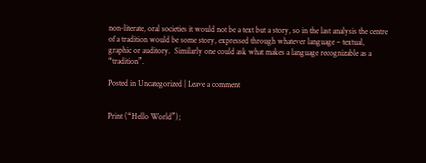non-literate, oral societies it would not be a text but a story, so in the last analysis the centre of a tradition would be some story, expressed through whatever language – textual, graphic or auditory.  Similarly one could ask what makes a language recognizable as a “tradition”.

Posted in Uncategorized | Leave a comment


Print (“Hello World”);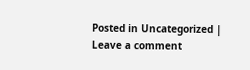Posted in Uncategorized | Leave a comment